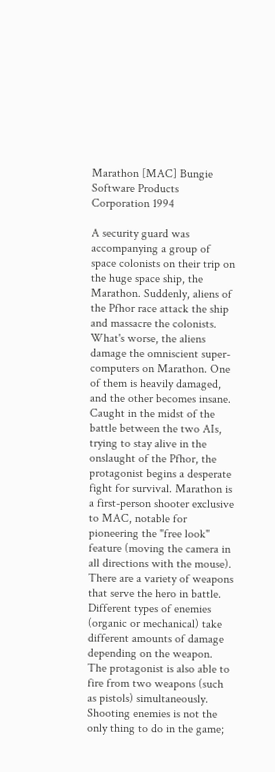Marathon [MAC] Bungie Software Products Corporation 1994

A security guard was accompanying a group of space colonists on their trip on the huge space ship, the Marathon. Suddenly, aliens of the Pfhor race attack the ship and massacre the colonists. What's worse, the aliens damage the omniscient super-computers on Marathon. One of them is heavily damaged, and the other becomes insane. Caught in the midst of the battle between the two AIs, trying to stay alive in the onslaught of the Pfhor, the protagonist begins a desperate fight for survival. Marathon is a first-person shooter exclusive to MAC, notable for pioneering the "free look" feature (moving the camera in all directions with the mouse). There are a variety of weapons that serve the hero in battle. Different types of enemies (organic or mechanical) take different amounts of damage depending on the weapon. The protagonist is also able to fire from two weapons (such as pistols) simultaneously. Shooting enemies is not the only thing to do in the game;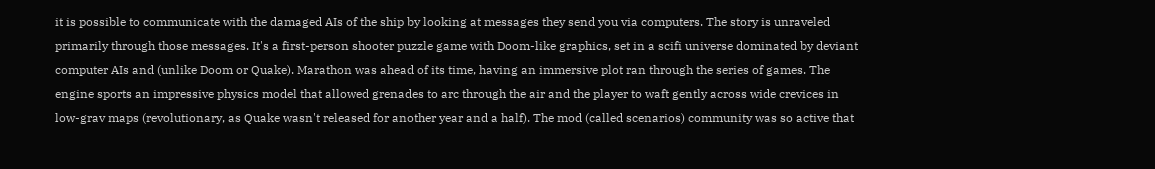it is possible to communicate with the damaged AIs of the ship by looking at messages they send you via computers. The story is unraveled primarily through those messages. It's a first-person shooter puzzle game with Doom-like graphics, set in a scifi universe dominated by deviant computer AIs and (unlike Doom or Quake). Marathon was ahead of its time, having an immersive plot ran through the series of games. The engine sports an impressive physics model that allowed grenades to arc through the air and the player to waft gently across wide crevices in low-grav maps (revolutionary, as Quake wasn't released for another year and a half). The mod (called scenarios) community was so active that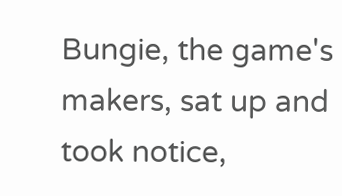Bungie, the game's makers, sat up and took notice,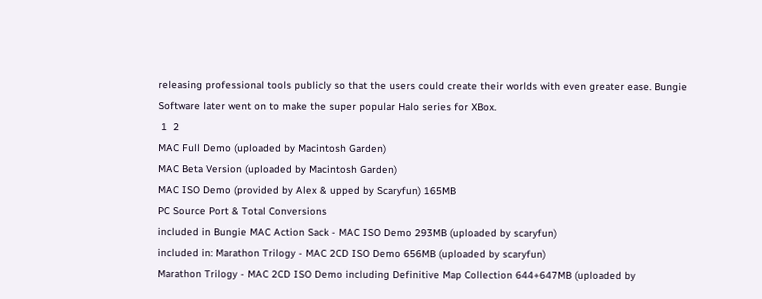releasing professional tools publicly so that the users could create their worlds with even greater ease. Bungie Software later went on to make the super popular Halo series for XBox.
 1  2
MAC Full Demo (uploaded by Macintosh Garden)
MAC Beta Version (uploaded by Macintosh Garden)
MAC ISO Demo (provided by Alex & upped by Scaryfun) 165MB
PC Source Port & Total Conversions
included in Bungie MAC Action Sack - MAC ISO Demo 293MB (uploaded by scaryfun)
included in: Marathon Trilogy - MAC 2CD ISO Demo 656MB (uploaded by scaryfun)
Marathon Trilogy - MAC 2CD ISO Demo including Definitive Map Collection 644+647MB (uploaded by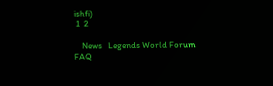ishfi)
 1  2

    News   Legends World Forum     FAQ